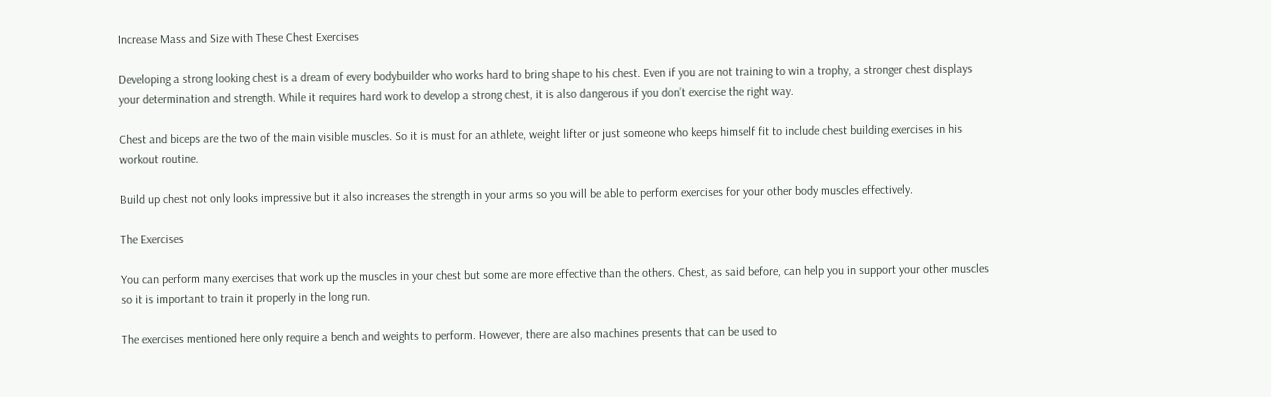Increase Mass and Size with These Chest Exercises

Developing a strong looking chest is a dream of every bodybuilder who works hard to bring shape to his chest. Even if you are not training to win a trophy, a stronger chest displays your determination and strength. While it requires hard work to develop a strong chest, it is also dangerous if you don’t exercise the right way.

Chest and biceps are the two of the main visible muscles. So it is must for an athlete, weight lifter or just someone who keeps himself fit to include chest building exercises in his workout routine.

Build up chest not only looks impressive but it also increases the strength in your arms so you will be able to perform exercises for your other body muscles effectively.

The Exercises

You can perform many exercises that work up the muscles in your chest but some are more effective than the others. Chest, as said before, can help you in support your other muscles so it is important to train it properly in the long run.

The exercises mentioned here only require a bench and weights to perform. However, there are also machines presents that can be used to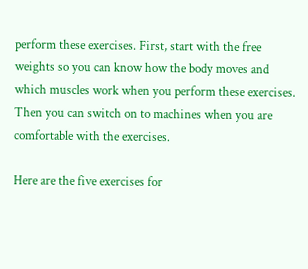perform these exercises. First, start with the free weights so you can know how the body moves and which muscles work when you perform these exercises. Then you can switch on to machines when you are comfortable with the exercises.

Here are the five exercises for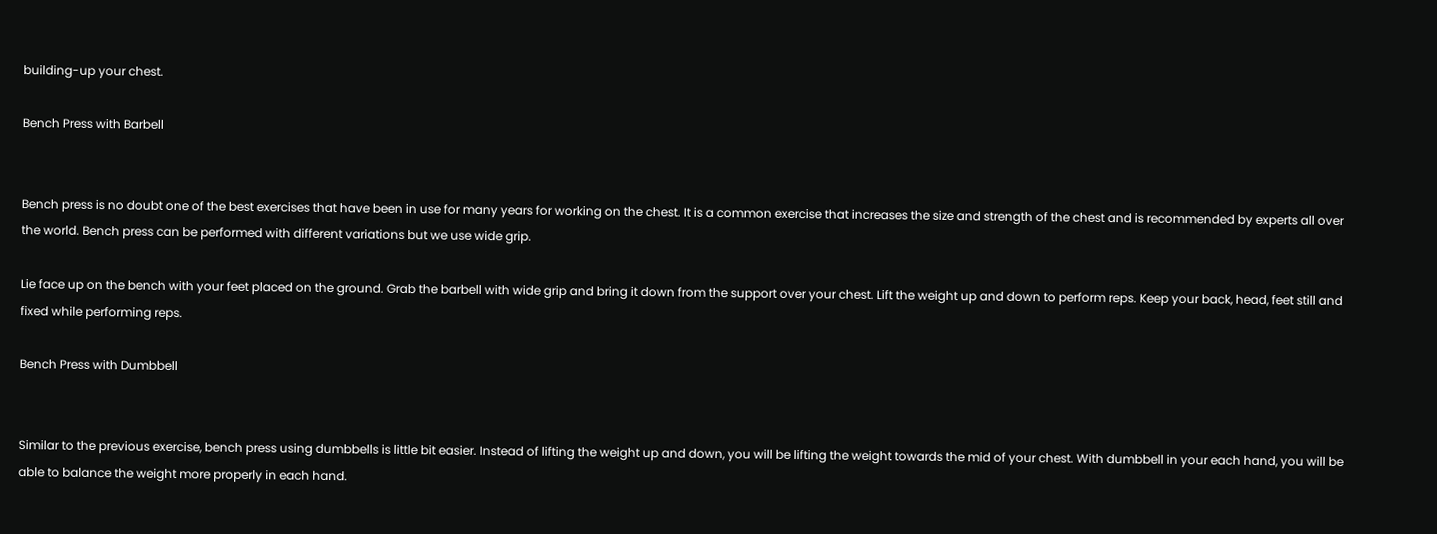building-up your chest.

Bench Press with Barbell


Bench press is no doubt one of the best exercises that have been in use for many years for working on the chest. It is a common exercise that increases the size and strength of the chest and is recommended by experts all over the world. Bench press can be performed with different variations but we use wide grip.

Lie face up on the bench with your feet placed on the ground. Grab the barbell with wide grip and bring it down from the support over your chest. Lift the weight up and down to perform reps. Keep your back, head, feet still and fixed while performing reps.

Bench Press with Dumbbell


Similar to the previous exercise, bench press using dumbbells is little bit easier. Instead of lifting the weight up and down, you will be lifting the weight towards the mid of your chest. With dumbbell in your each hand, you will be able to balance the weight more properly in each hand.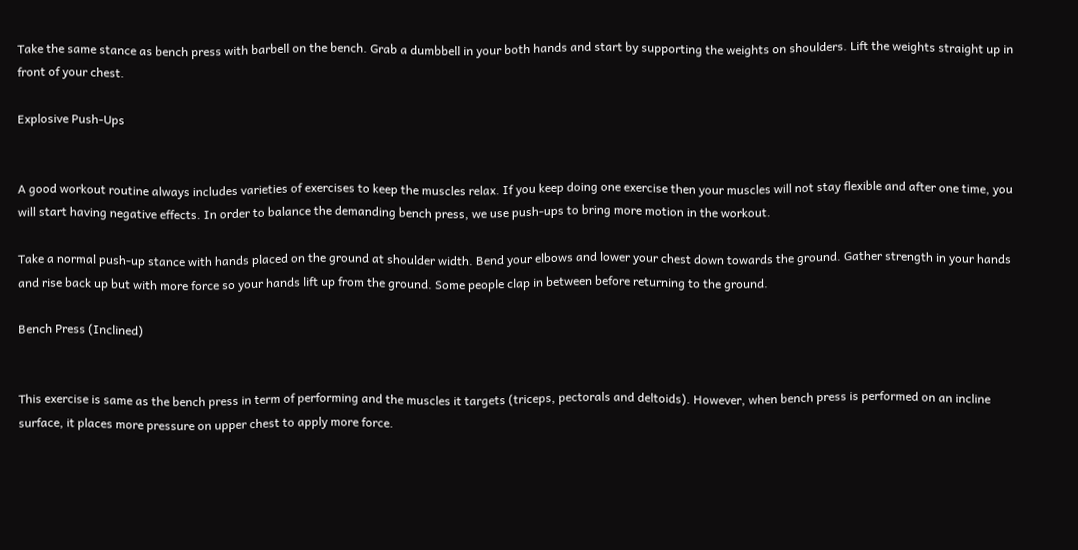Take the same stance as bench press with barbell on the bench. Grab a dumbbell in your both hands and start by supporting the weights on shoulders. Lift the weights straight up in front of your chest.

Explosive Push-Ups


A good workout routine always includes varieties of exercises to keep the muscles relax. If you keep doing one exercise then your muscles will not stay flexible and after one time, you will start having negative effects. In order to balance the demanding bench press, we use push-ups to bring more motion in the workout.

Take a normal push-up stance with hands placed on the ground at shoulder width. Bend your elbows and lower your chest down towards the ground. Gather strength in your hands and rise back up but with more force so your hands lift up from the ground. Some people clap in between before returning to the ground.

Bench Press (Inclined)


This exercise is same as the bench press in term of performing and the muscles it targets (triceps, pectorals and deltoids). However, when bench press is performed on an incline surface, it places more pressure on upper chest to apply more force.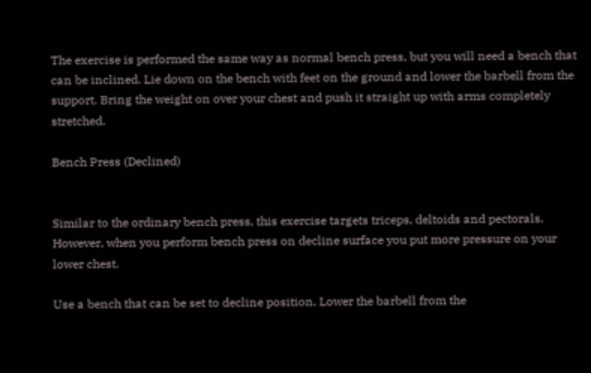The exercise is performed the same way as normal bench press, but you will need a bench that can be inclined. Lie down on the bench with feet on the ground and lower the barbell from the support. Bring the weight on over your chest and push it straight up with arms completely stretched.

Bench Press (Declined)


Similar to the ordinary bench press, this exercise targets triceps, deltoids and pectorals. However, when you perform bench press on decline surface you put more pressure on your lower chest.

Use a bench that can be set to decline position. Lower the barbell from the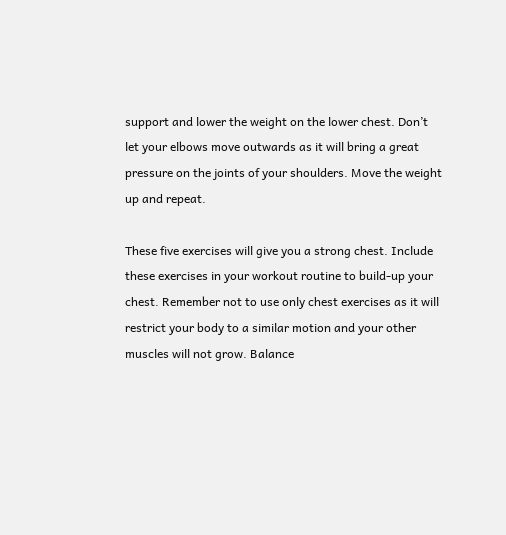support and lower the weight on the lower chest. Don’t let your elbows move outwards as it will bring a great pressure on the joints of your shoulders. Move the weight up and repeat.

These five exercises will give you a strong chest. Include these exercises in your workout routine to build-up your chest. Remember not to use only chest exercises as it will restrict your body to a similar motion and your other muscles will not grow. Balance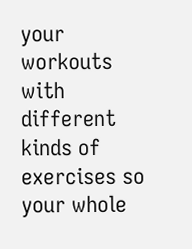your workouts with different kinds of exercises so your whole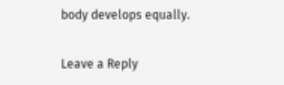body develops equally.

Leave a Reply